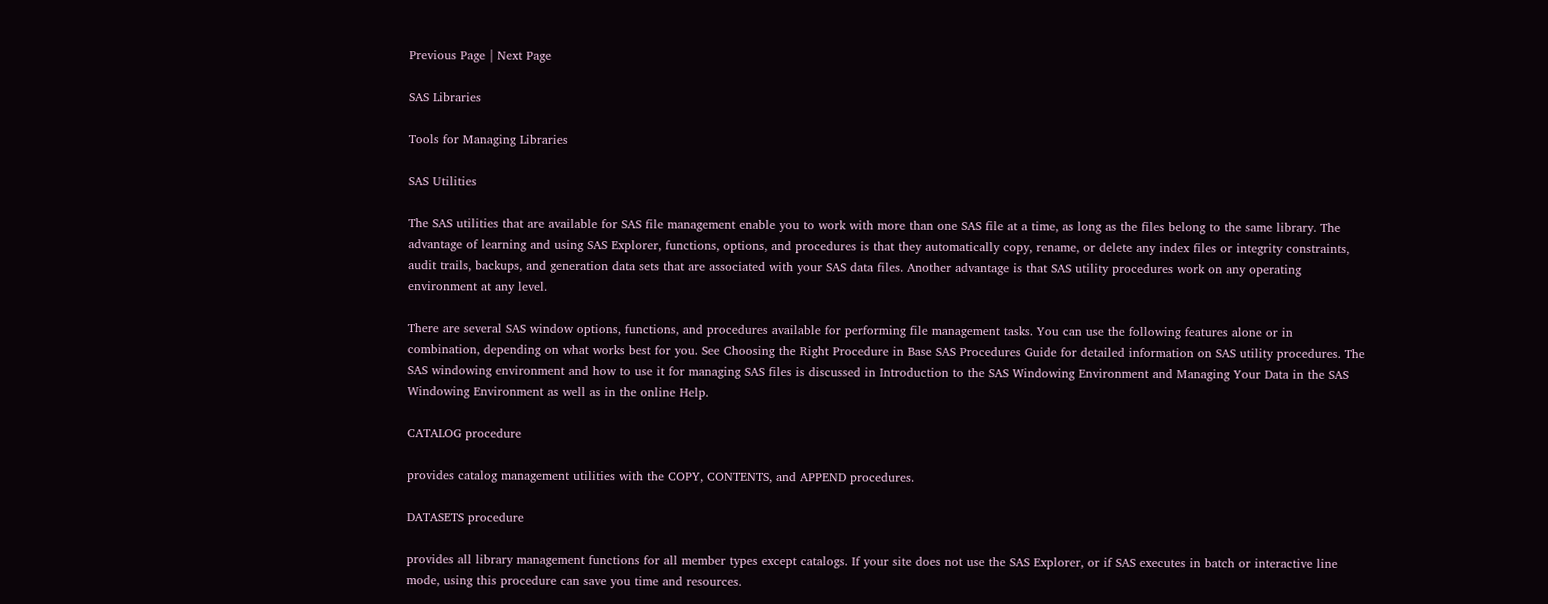Previous Page | Next Page

SAS Libraries

Tools for Managing Libraries

SAS Utilities

The SAS utilities that are available for SAS file management enable you to work with more than one SAS file at a time, as long as the files belong to the same library. The advantage of learning and using SAS Explorer, functions, options, and procedures is that they automatically copy, rename, or delete any index files or integrity constraints, audit trails, backups, and generation data sets that are associated with your SAS data files. Another advantage is that SAS utility procedures work on any operating environment at any level.

There are several SAS window options, functions, and procedures available for performing file management tasks. You can use the following features alone or in combination, depending on what works best for you. See Choosing the Right Procedure in Base SAS Procedures Guide for detailed information on SAS utility procedures. The SAS windowing environment and how to use it for managing SAS files is discussed in Introduction to the SAS Windowing Environment and Managing Your Data in the SAS Windowing Environment as well as in the online Help.

CATALOG procedure

provides catalog management utilities with the COPY, CONTENTS, and APPEND procedures.

DATASETS procedure

provides all library management functions for all member types except catalogs. If your site does not use the SAS Explorer, or if SAS executes in batch or interactive line mode, using this procedure can save you time and resources.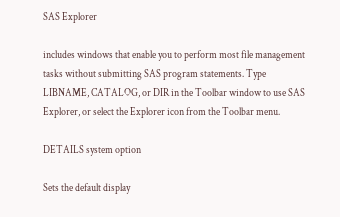SAS Explorer

includes windows that enable you to perform most file management tasks without submitting SAS program statements. Type LIBNAME, CATALOG, or DIR in the Toolbar window to use SAS Explorer, or select the Explorer icon from the Toolbar menu.

DETAILS system option

Sets the default display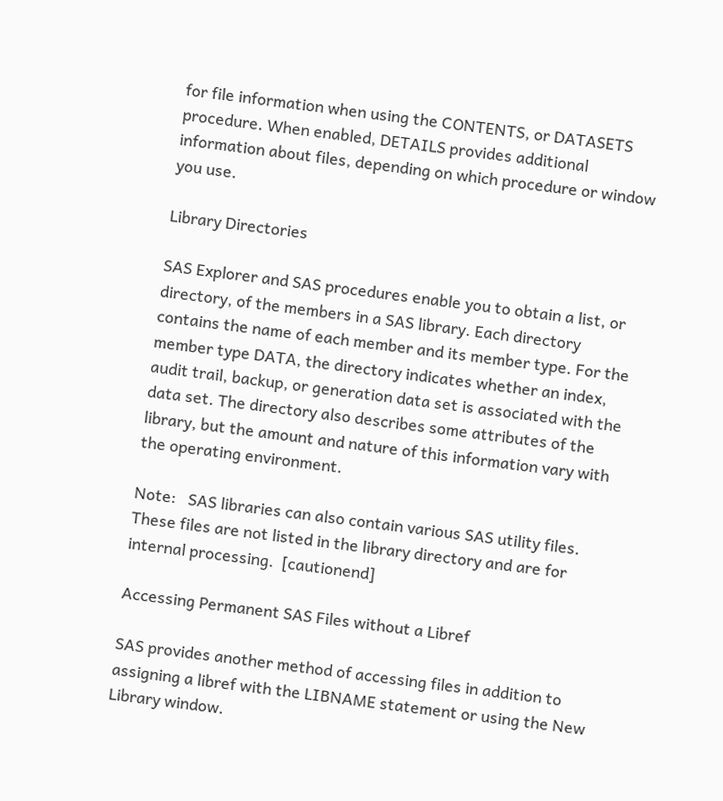for file information when using the CONTENTS, or DATASETS procedure. When enabled, DETAILS provides additional information about files, depending on which procedure or window you use.

Library Directories

SAS Explorer and SAS procedures enable you to obtain a list, or directory, of the members in a SAS library. Each directory contains the name of each member and its member type. For the member type DATA, the directory indicates whether an index, audit trail, backup, or generation data set is associated with the data set. The directory also describes some attributes of the library, but the amount and nature of this information vary with the operating environment.

Note:   SAS libraries can also contain various SAS utility files. These files are not listed in the library directory and are for internal processing.  [cautionend]

Accessing Permanent SAS Files without a Libref

SAS provides another method of accessing files in addition to assigning a libref with the LIBNAME statement or using the New Library window.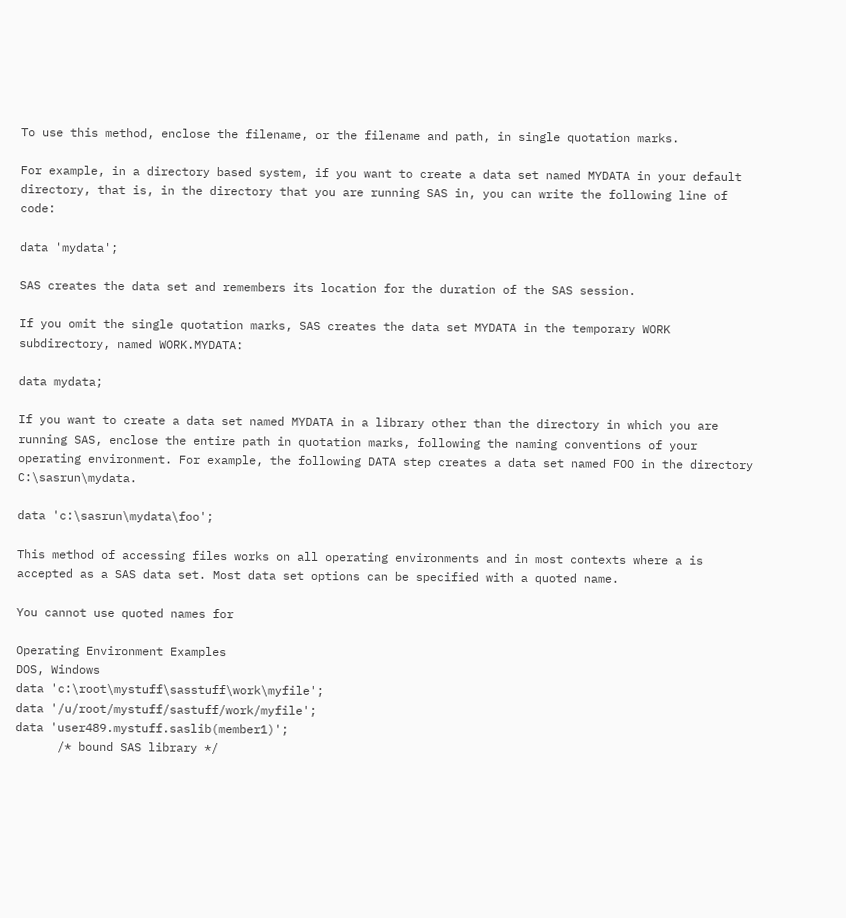To use this method, enclose the filename, or the filename and path, in single quotation marks.

For example, in a directory based system, if you want to create a data set named MYDATA in your default directory, that is, in the directory that you are running SAS in, you can write the following line of code:

data 'mydata';

SAS creates the data set and remembers its location for the duration of the SAS session.

If you omit the single quotation marks, SAS creates the data set MYDATA in the temporary WORK subdirectory, named WORK.MYDATA:

data mydata;

If you want to create a data set named MYDATA in a library other than the directory in which you are running SAS, enclose the entire path in quotation marks, following the naming conventions of your operating environment. For example, the following DATA step creates a data set named FOO in the directory C:\sasrun\mydata.

data 'c:\sasrun\mydata\foo';

This method of accessing files works on all operating environments and in most contexts where a is accepted as a SAS data set. Most data set options can be specified with a quoted name.

You cannot use quoted names for

Operating Environment Examples
DOS, Windows
data 'c:\root\mystuff\sasstuff\work\myfile';
data '/u/root/mystuff/sastuff/work/myfile';
data 'user489.mystuff.saslib(member1)';
      /* bound SAS library */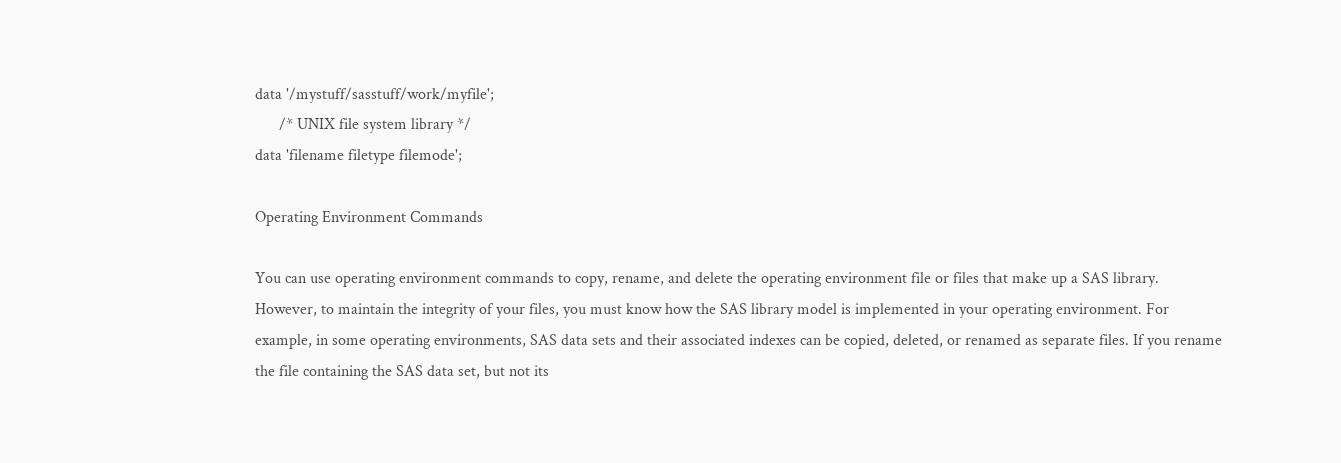data '/mystuff/sasstuff/work/myfile';
      /* UNIX file system library */
data 'filename filetype filemode';

Operating Environment Commands

You can use operating environment commands to copy, rename, and delete the operating environment file or files that make up a SAS library. However, to maintain the integrity of your files, you must know how the SAS library model is implemented in your operating environment. For example, in some operating environments, SAS data sets and their associated indexes can be copied, deleted, or renamed as separate files. If you rename the file containing the SAS data set, but not its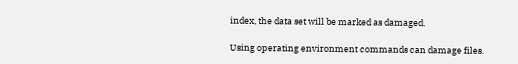index, the data set will be marked as damaged.

Using operating environment commands can damage files.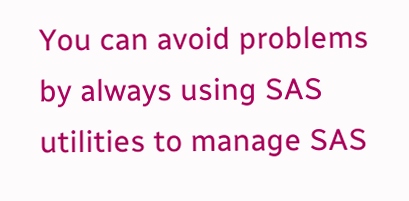You can avoid problems by always using SAS utilities to manage SAS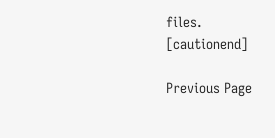files.  [cautionend]

Previous Page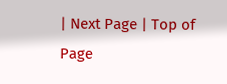| Next Page | Top of Page